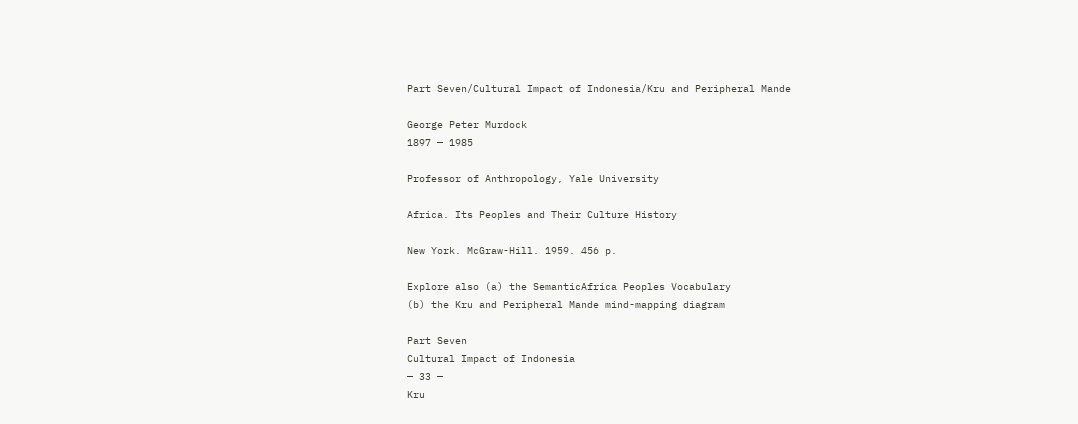Part Seven/Cultural Impact of Indonesia/Kru and Peripheral Mande

George Peter Murdock
1897 — 1985

Professor of Anthropology, Yale University

Africa. Its Peoples and Their Culture History

New York. McGraw-Hill. 1959. 456 p.

Explore also (a) the SemanticAfrica Peoples Vocabulary
(b) the Kru and Peripheral Mande mind-mapping diagram

Part Seven
Cultural Impact of Indonesia
— 33 —
Kru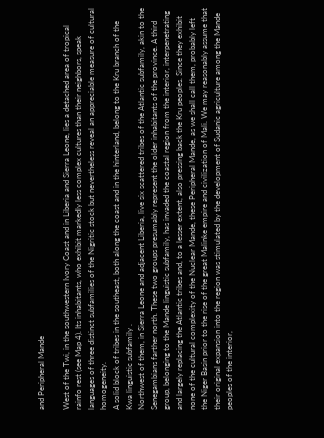and Peripheral Mande

West of the Twi, in the southwestern Ivory Coast and in Liberia and Sierra Leone, lies a detached area of tropical rainfo rest (see Map 4). Its inhabitants, who exhibit markedly less complex cultures than their neighbors, speak languages of three distinct subfamilies of the Nigritic stock but nevertheless reveal an appreciable measure of cultural homogeneity.
A solid block of tribes in the southeast, both along the coast and in the hinterland, belong to the Kru branch of the Kwa linguistic subfamily .
Northwest of them, in Sierra Leone and adjacent Liberia, live six scattered tribes of the Atlantic subfamily, akin to the Senegambians farther north. These two groups presumably represent the older inhabitants of the province. A third group, belonging to the Mande linguistic subfamily, has invaded the coastal region from the interior, interpenetrating and largely replacing the Atlantic tribes and, to a lesser extent, also pressing back the Kru peoples. Since they exhibit none of the cultural complexity of the Nuclear Mande, these Peripheral Mande, as we shall call them, probably left the Niger Basin prior to the rise of the great Malinke empire and civilization of Mali. We may reasonably assume that their original expansion into the region was stimulated by the development of Sudanic agriculture among the Mande peoples of the interior,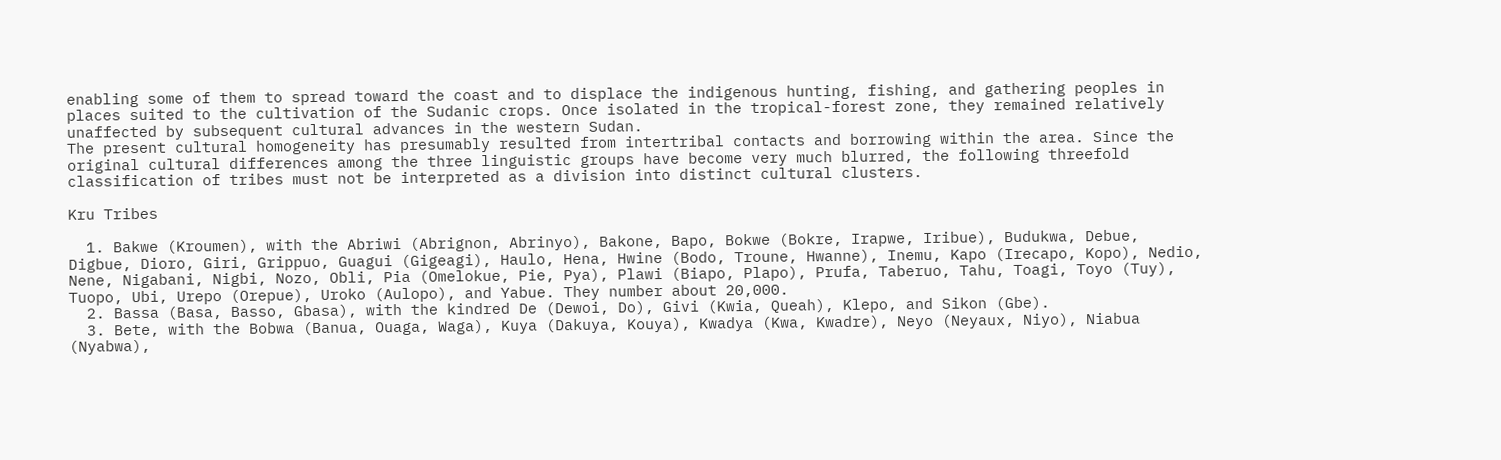enabling some of them to spread toward the coast and to displace the indigenous hunting, fishing, and gathering peoples in places suited to the cultivation of the Sudanic crops. Once isolated in the tropical-forest zone, they remained relatively unaffected by subsequent cultural advances in the western Sudan.
The present cultural homogeneity has presumably resulted from intertribal contacts and borrowing within the area. Since the original cultural differences among the three linguistic groups have become very much blurred, the following threefold classification of tribes must not be interpreted as a division into distinct cultural clusters.

Kru Tribes

  1. Bakwe (Kroumen), with the Abriwi (Abrignon, Abrinyo), Bakone, Bapo, Bokwe (Bokre, Irapwe, Iribue), Budukwa, Debue, Digbue, Dioro, Giri, Grippuo, Guagui (Gigeagi), Haulo, Hena, Hwine (Bodo, Troune, Hwanne), Inemu, Kapo (Irecapo, Kopo), Nedio, Nene, Nigabani, Nigbi, Nozo, Obli, Pia (Omelokue, Pie, Pya), Plawi (Biapo, Plapo), Prufa, Taberuo, Tahu, Toagi, Toyo (Tuy), Tuopo, Ubi, Urepo (Orepue), Uroko (Aulopo), and Yabue. They number about 20,000.
  2. Bassa (Basa, Basso, Gbasa), with the kindred De (Dewoi, Do), Givi (Kwia, Queah), Klepo, and Sikon (Gbe).
  3. Bete, with the Bobwa (Banua, Ouaga, Waga), Kuya (Dakuya, Kouya), Kwadya (Kwa, Kwadre), Neyo (Neyaux, Niyo), Niabua (Nyabwa),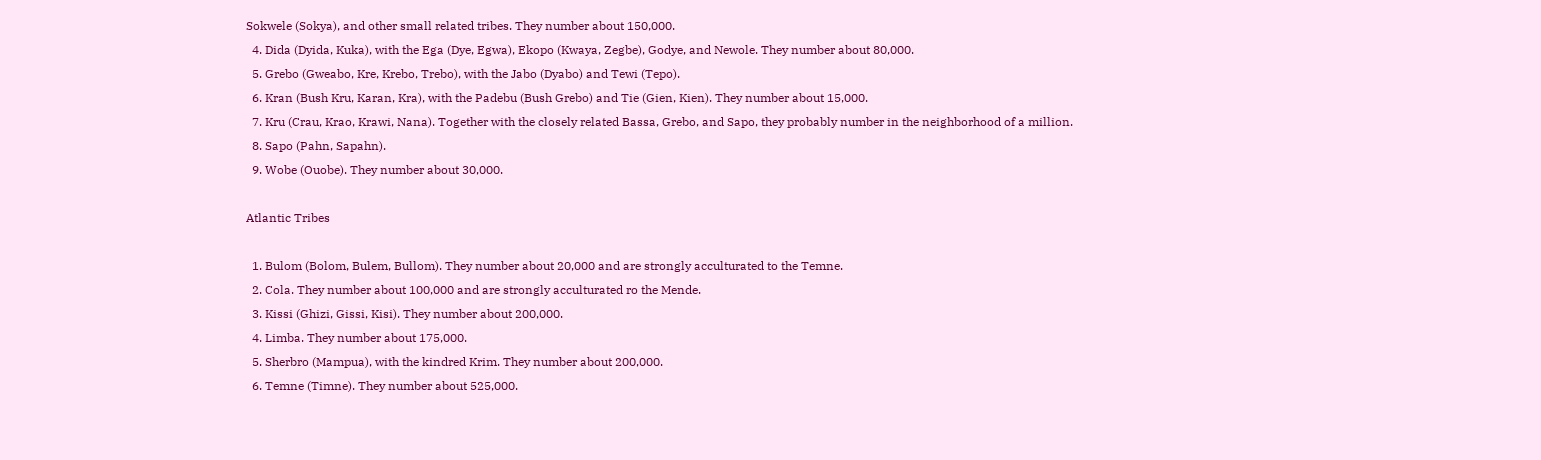Sokwele (Sokya), and other small related tribes. They number about 150,000.
  4. Dida (Dyida, Kuka), with the Ega (Dye, Egwa), Ekopo (Kwaya, Zegbe), Godye, and Newole. They number about 80,000.
  5. Grebo (Gweabo, Kre, Krebo, Trebo), with the Jabo (Dyabo) and Tewi (Tepo).
  6. Kran (Bush Kru, Karan, Kra), with the Padebu (Bush Grebo) and Tie (Gien, Kien). They number about 15,000.
  7. Kru (Crau, Krao, Krawi, Nana). Together with the closely related Bassa, Grebo, and Sapo, they probably number in the neighborhood of a million.
  8. Sapo (Pahn, Sapahn).
  9. Wobe (Ouobe). They number about 30,000.

Atlantic Tribes

  1. Bulom (Bolom, Bulem, Bullom). They number about 20,000 and are strongly acculturated to the Temne.
  2. Cola. They number about 100,000 and are strongly acculturated ro the Mende.
  3. Kissi (Ghizi, Gissi, Kisi). They number about 200,000.
  4. Limba. They number about 175,000.
  5. Sherbro (Mampua), with the kindred Krim. They number about 200,000.
  6. Temne (Timne). They number about 525,000.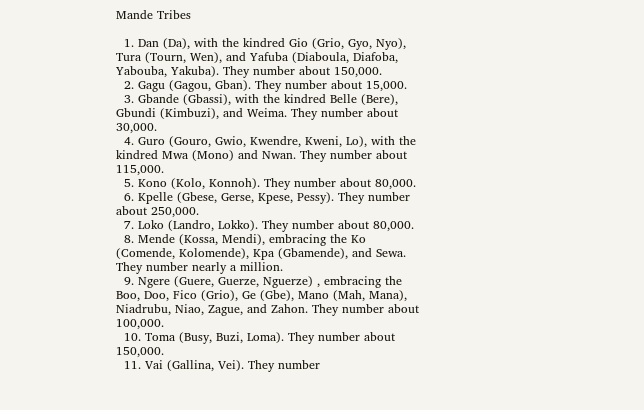Mande Tribes

  1. Dan (Da), with the kindred Gio (Grio, Gyo, Nyo), Tura (Tourn, Wen), and Yafuba (Diaboula, Diafoba, Yabouba, Yakuba). They number about 150,000.
  2. Gagu (Gagou, Gban). They number about 15,000.
  3. Gbande (Gbassi), with the kindred Belle (Bere), Gbundi (Kimbuzi), and Weima. They number about 30,000.
  4. Guro (Gouro, Gwio, Kwendre, Kweni, Lo), with the kindred Mwa (Mono) and Nwan. They number about 115,000.
  5. Kono (Kolo, Konnoh). They number about 80,000.
  6. Kpelle (Gbese, Gerse, Kpese, Pessy). They number about 250,000.
  7. Loko (Landro, Lokko). They number about 80,000.
  8. Mende (Kossa, Mendi), embracing the Ko (Comende, Kolomende), Kpa (Gbamende), and Sewa. They number nearly a million.
  9. Ngere (Guere, Guerze, Nguerze) , embracing the Boo, Doo, Fico (Grio), Ge (Gbe), Mano (Mah, Mana), Niadrubu, Niao, Zague, and Zahon. They number about 100,000.
  10. Toma (Busy, Buzi, Loma). They number about 150,000.
  11. Vai (Gallina, Vei). They number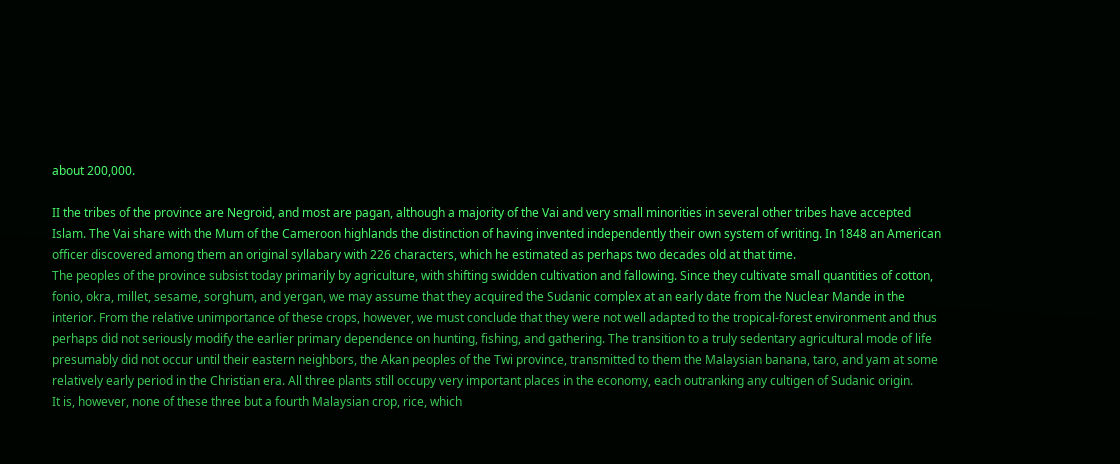about 200,000.

II the tribes of the province are Negroid, and most are pagan, although a majority of the Vai and very small minorities in several other tribes have accepted Islam. The Vai share with the Mum of the Cameroon highlands the distinction of having invented independently their own system of writing. In 1848 an American officer discovered among them an original syllabary with 226 characters, which he estimated as perhaps two decades old at that time.
The peoples of the province subsist today primarily by agriculture, with shifting swidden cultivation and fallowing. Since they cultivate small quantities of cotton, fonio, okra, millet, sesame, sorghum, and yergan, we may assume that they acquired the Sudanic complex at an early date from the Nuclear Mande in the interior. From the relative unimportance of these crops, however, we must conclude that they were not well adapted to the tropical-forest environment and thus perhaps did not seriously modify the earlier primary dependence on hunting, fishing, and gathering. The transition to a truly sedentary agricultural mode of life presumably did not occur until their eastern neighbors, the Akan peoples of the Twi province, transmitted to them the Malaysian banana, taro, and yam at some relatively early period in the Christian era. All three plants still occupy very important places in the economy, each outranking any cultigen of Sudanic origin.
It is, however, none of these three but a fourth Malaysian crop, rice, which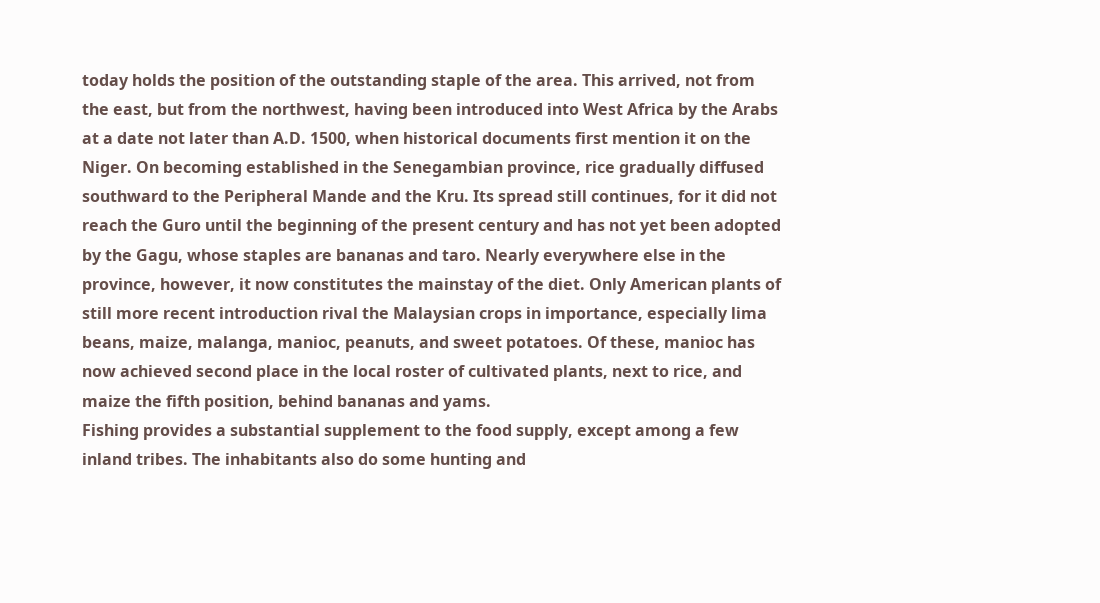today holds the position of the outstanding staple of the area. This arrived, not from the east, but from the northwest, having been introduced into West Africa by the Arabs at a date not later than A.D. 1500, when historical documents first mention it on the Niger. On becoming established in the Senegambian province, rice gradually diffused southward to the Peripheral Mande and the Kru. Its spread still continues, for it did not reach the Guro until the beginning of the present century and has not yet been adopted by the Gagu, whose staples are bananas and taro. Nearly everywhere else in the province, however, it now constitutes the mainstay of the diet. Only American plants of still more recent introduction rival the Malaysian crops in importance, especially lima beans, maize, malanga, manioc, peanuts, and sweet potatoes. Of these, manioc has now achieved second place in the local roster of cultivated plants, next to rice, and maize the fifth position, behind bananas and yams.
Fishing provides a substantial supplement to the food supply, except among a few inland tribes. The inhabitants also do some hunting and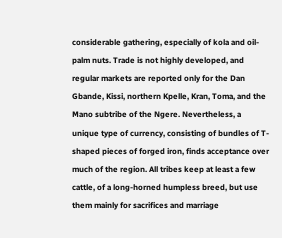considerable gathering, especially of kola and oil-palm nuts. Trade is not highly developed, and regular markets are reported only for the Dan Gbande, Kissi, northern Kpelle, Kran, Toma, and the Mano subtribe of the Ngere. Nevertheless, a unique type of currency, consisting of bundles of T-shaped pieces of forged iron, finds acceptance over much of the region. All tribes keep at least a few cattle, of a long-horned humpless breed, but use them mainly for sacrifices and marriage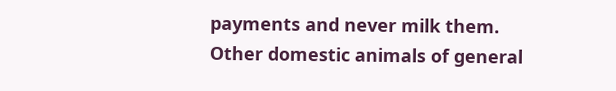payments and never milk them.
Other domestic animals of general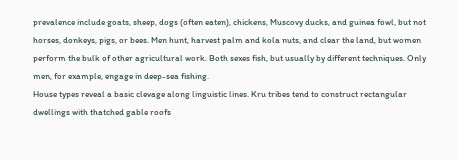prevalence include goats, sheep, dogs (often eaten), chickens, Muscovy ducks, and guinea fowl, but not horses, donkeys, pigs, or bees. Men hunt, harvest palm and kola nuts, and clear the land, but women perform the bulk of other agricultural work. Both sexes fish, but usually by different techniques. Only men, for example, engage in deep-sea fishing.
House types reveal a basic clevage along linguistic lines. Kru tribes tend to construct rectangular dwellings with thatched gable roofs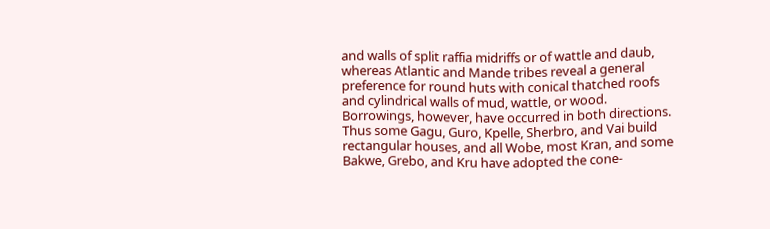and walls of split raffia midriffs or of wattle and daub, whereas Atlantic and Mande tribes reveal a general preference for round huts with conical thatched roofs and cylindrical walls of mud, wattle, or wood. Borrowings, however, have occurred in both directions. Thus some Gagu, Guro, Kpelle, Sherbro, and Vai build rectangular houses, and all Wobe, most Kran, and some Bakwe, Grebo, and Kru have adopted the cone-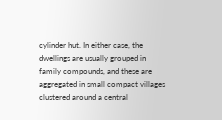cylinder hut. In either case, the dwellings are usually grouped in family compounds, and these are aggregated in small compact villages clustered around a central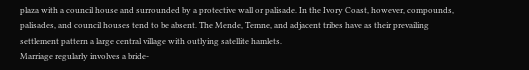plaza with a council house and surrounded by a protective wall or palisade. In the Ivory Coast, however, compounds, palisades, and council houses tend to be absent. The Mende, Temne, and adjacent tribes have as their prevailing settlement pattern a large central village with outlying satellite hamlets.
Marriage regularly involves a bride-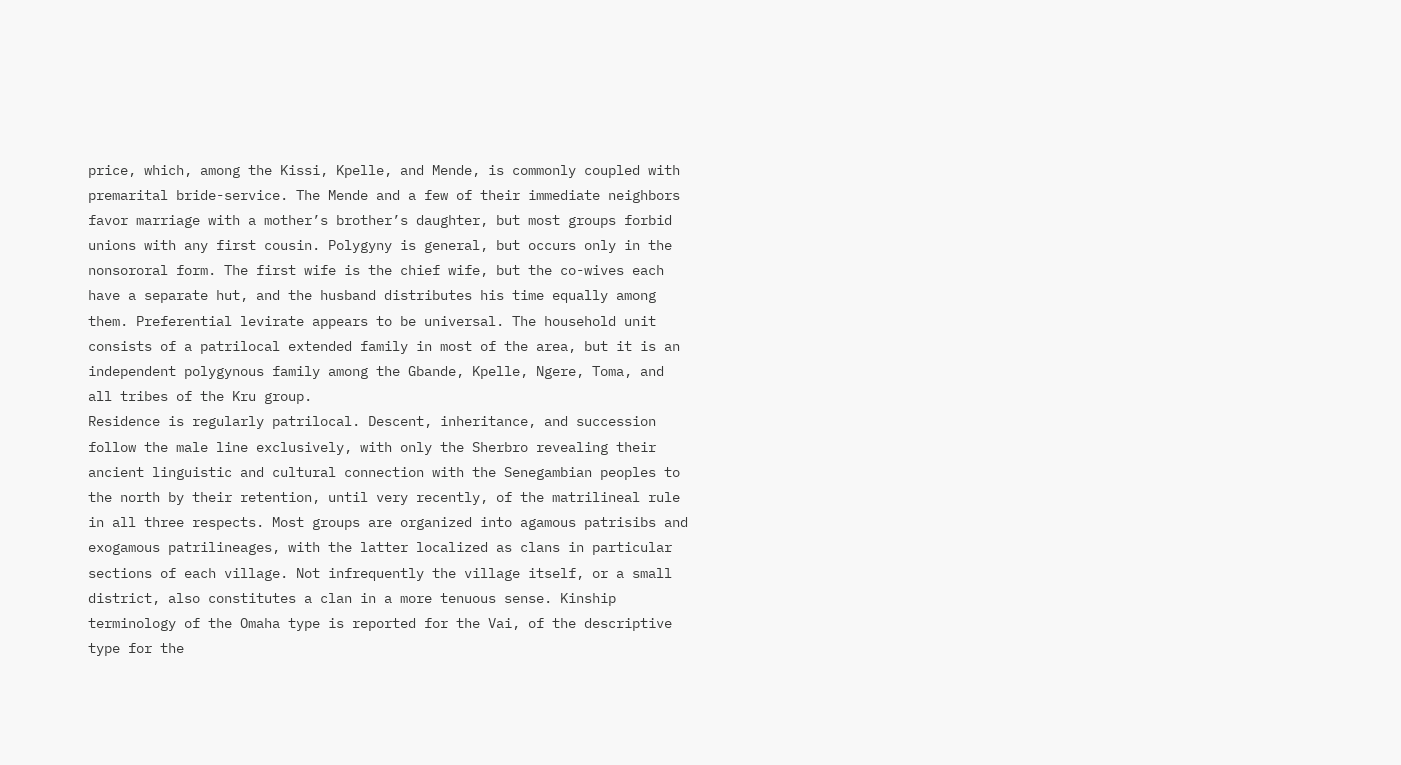price, which, among the Kissi, Kpelle, and Mende, is commonly coupled with premarital bride-service. The Mende and a few of their immediate neighbors favor marriage with a mother’s brother’s daughter, but most groups forbid unions with any first cousin. Polygyny is general, but occurs only in the nonsororal form. The first wife is the chief wife, but the co-wives each have a separate hut, and the husband distributes his time equally among them. Preferential levirate appears to be universal. The household unit consists of a patrilocal extended family in most of the area, but it is an independent polygynous family among the Gbande, Kpelle, Ngere, Toma, and all tribes of the Kru group.
Residence is regularly patrilocal. Descent, inheritance, and succession follow the male line exclusively, with only the Sherbro revealing their ancient linguistic and cultural connection with the Senegambian peoples to the north by their retention, until very recently, of the matrilineal rule in all three respects. Most groups are organized into agamous patrisibs and exogamous patrilineages, with the latter localized as clans in particular sections of each village. Not infrequently the village itself, or a small district, also constitutes a clan in a more tenuous sense. Kinship terminology of the Omaha type is reported for the Vai, of the descriptive type for the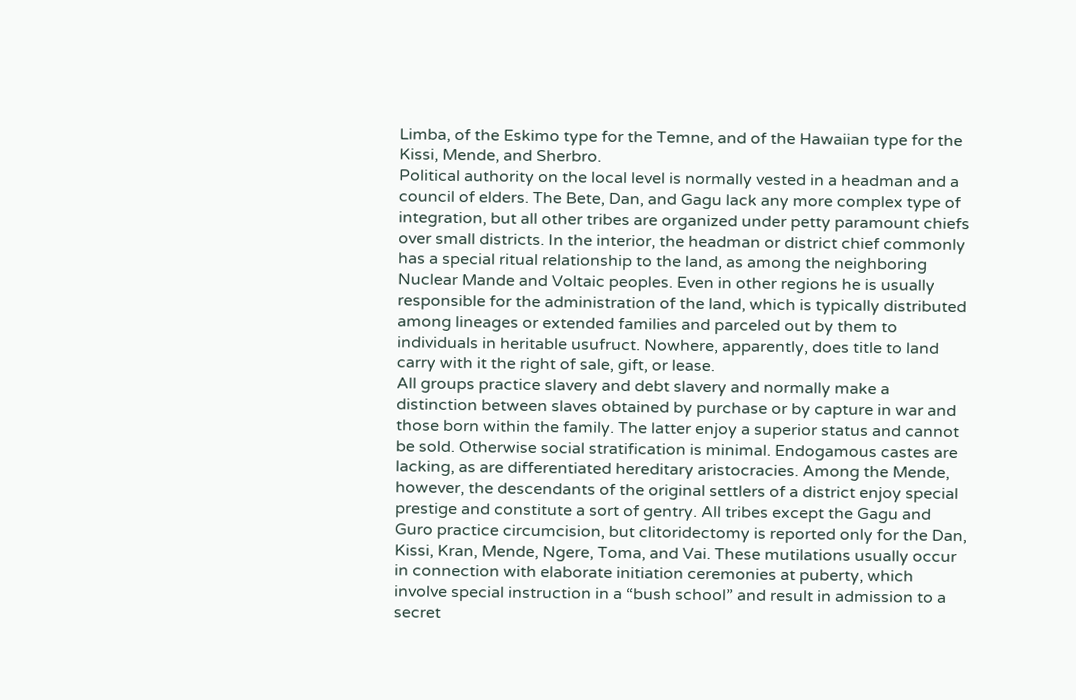Limba, of the Eskimo type for the Temne, and of the Hawaiian type for the Kissi, Mende, and Sherbro.
Political authority on the local level is normally vested in a headman and a council of elders. The Bete, Dan, and Gagu lack any more complex type of integration, but all other tribes are organized under petty paramount chiefs over small districts. In the interior, the headman or district chief commonly has a special ritual relationship to the land, as among the neighboring Nuclear Mande and Voltaic peoples. Even in other regions he is usually responsible for the administration of the land, which is typically distributed among lineages or extended families and parceled out by them to individuals in heritable usufruct. Nowhere, apparently, does title to land carry with it the right of sale, gift, or lease.
All groups practice slavery and debt slavery and normally make a distinction between slaves obtained by purchase or by capture in war and those born within the family. The latter enjoy a superior status and cannot be sold. Otherwise social stratification is minimal. Endogamous castes are lacking, as are differentiated hereditary aristocracies. Among the Mende, however, the descendants of the original settlers of a district enjoy special prestige and constitute a sort of gentry. All tribes except the Gagu and Guro practice circumcision, but clitoridectomy is reported only for the Dan, Kissi, Kran, Mende, Ngere, Toma, and Vai. These mutilations usually occur in connection with elaborate initiation ceremonies at puberty, which involve special instruction in a “bush school” and result in admission to a secret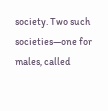society. Two such societies—one for males, called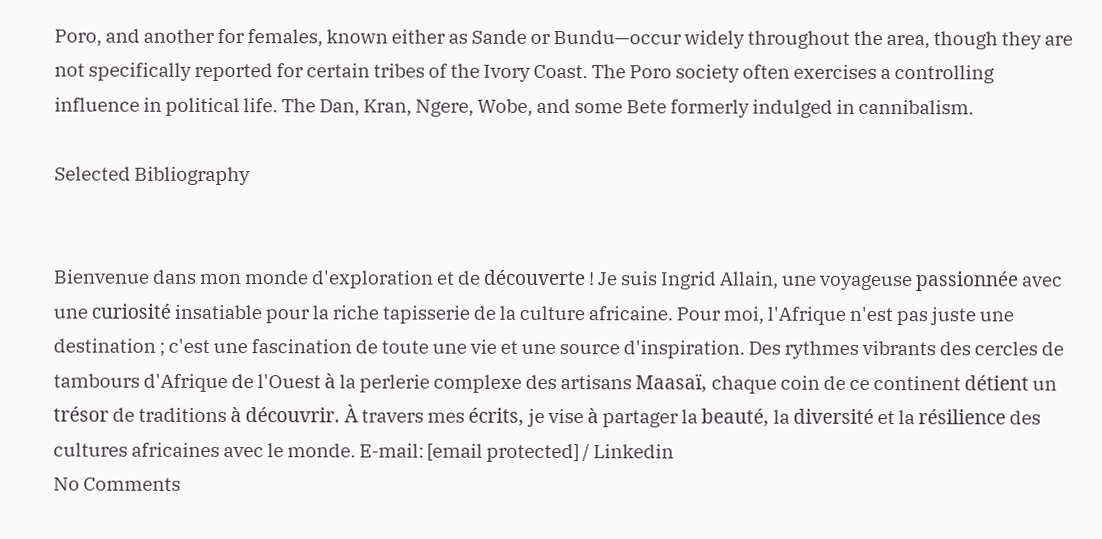Poro, and another for females, known either as Sande or Bundu—occur widely throughout the area, though they are not specifically reported for certain tribes of the Ivory Coast. The Poro society often exercises a controlling influence in political life. The Dan, Kran, Ngere, Wobe, and some Bete formerly indulged in cannibalism.

Selected Bibliography


Bienvenue dans mon monde d'exploration et de découverte ! Je suis Ingrid Allain, une voyageuse passionnée avec une curiosité insatiable pour la riche tapisserie de la culture africaine. Pour moi, l'Afrique n'est pas juste une destination ; c'est une fascination de toute une vie et une source d'inspiration. Des rythmes vibrants des cercles de tambours d'Afrique de l'Ouest à la perlerie complexe des artisans Maasaï, chaque coin de ce continent détient un trésor de traditions à découvrir. À travers mes écrits, je vise à partager la beauté, la diversité et la résilience des cultures africaines avec le monde. E-mail: [email protected] / Linkedin
No Comments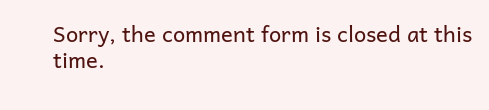Sorry, the comment form is closed at this time.